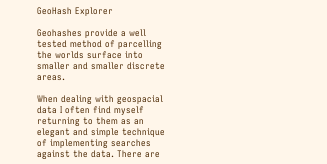GeoHash Explorer

Geohashes provide a well tested method of parcelling the worlds surface into smaller and smaller discrete areas.

When dealing with geospacial data I often find myself returning to them as an elegant and simple technique of implementing searches against the data. There are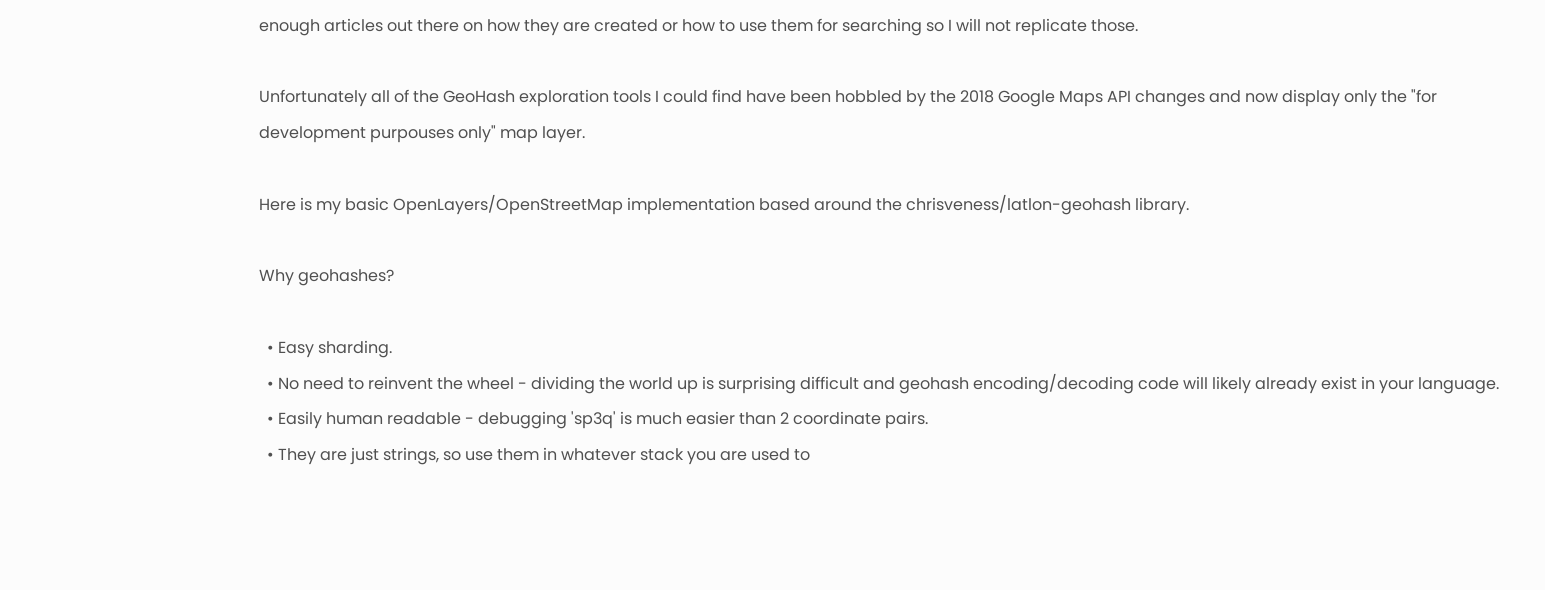enough articles out there on how they are created or how to use them for searching so I will not replicate those.

Unfortunately all of the GeoHash exploration tools I could find have been hobbled by the 2018 Google Maps API changes and now display only the "for development purpouses only" map layer.

Here is my basic OpenLayers/OpenStreetMap implementation based around the chrisveness/latlon-geohash library.

Why geohashes?

  • Easy sharding.
  • No need to reinvent the wheel - dividing the world up is surprising difficult and geohash encoding/decoding code will likely already exist in your language.
  • Easily human readable - debugging 'sp3q' is much easier than 2 coordinate pairs.
  • They are just strings, so use them in whatever stack you are used to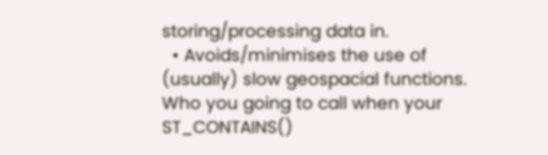storing/processing data in.
  • Avoids/minimises the use of (usually) slow geospacial functions. Who you going to call when your ST_CONTAINS()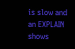is slow and an EXPLAIN shows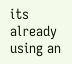its already using an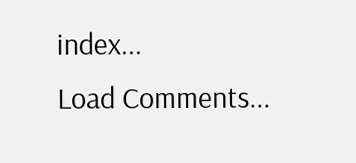index...
Load Comments...